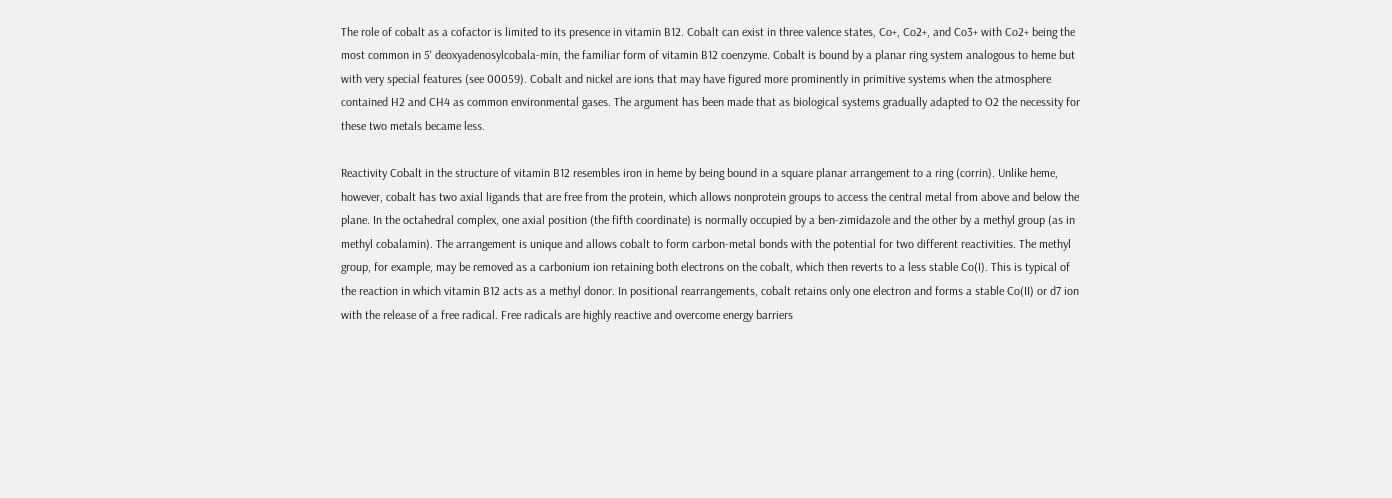The role of cobalt as a cofactor is limited to its presence in vitamin B12. Cobalt can exist in three valence states, Co+, Co2+, and Co3+ with Co2+ being the most common in 5' deoxyadenosylcobala-min, the familiar form of vitamin B12 coenzyme. Cobalt is bound by a planar ring system analogous to heme but with very special features (see 00059). Cobalt and nickel are ions that may have figured more prominently in primitive systems when the atmosphere contained H2 and CH4 as common environmental gases. The argument has been made that as biological systems gradually adapted to O2 the necessity for these two metals became less.

Reactivity Cobalt in the structure of vitamin B12 resembles iron in heme by being bound in a square planar arrangement to a ring (corrin). Unlike heme, however, cobalt has two axial ligands that are free from the protein, which allows nonprotein groups to access the central metal from above and below the plane. In the octahedral complex, one axial position (the fifth coordinate) is normally occupied by a ben-zimidazole and the other by a methyl group (as in methyl cobalamin). The arrangement is unique and allows cobalt to form carbon-metal bonds with the potential for two different reactivities. The methyl group, for example, may be removed as a carbonium ion retaining both electrons on the cobalt, which then reverts to a less stable Co(I). This is typical of the reaction in which vitamin B12 acts as a methyl donor. In positional rearrangements, cobalt retains only one electron and forms a stable Co(II) or d7 ion with the release of a free radical. Free radicals are highly reactive and overcome energy barriers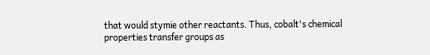that would stymie other reactants. Thus, cobalt's chemical properties transfer groups as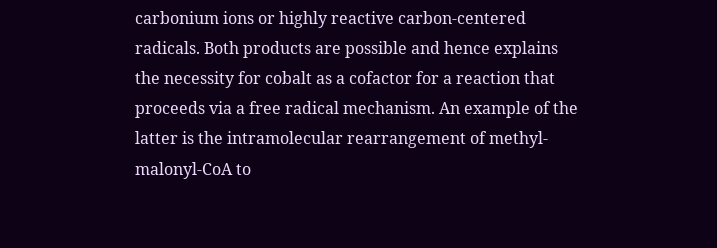carbonium ions or highly reactive carbon-centered radicals. Both products are possible and hence explains the necessity for cobalt as a cofactor for a reaction that proceeds via a free radical mechanism. An example of the latter is the intramolecular rearrangement of methyl-malonyl-CoA to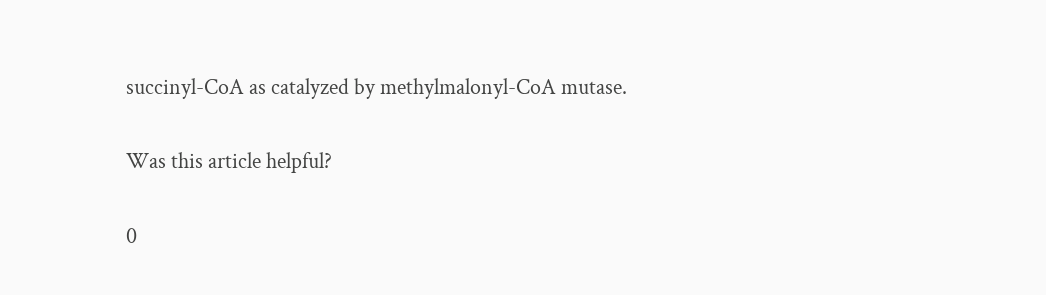succinyl-CoA as catalyzed by methylmalonyl-CoA mutase.

Was this article helpful?

0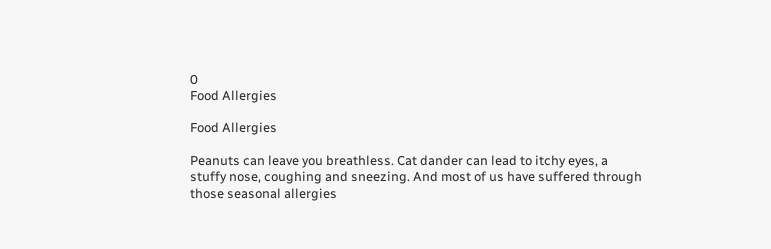0
Food Allergies

Food Allergies

Peanuts can leave you breathless. Cat dander can lead to itchy eyes, a stuffy nose, coughing and sneezing. And most of us have suffered through those seasonal allergies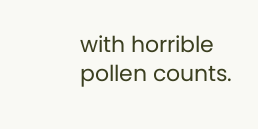with horrible pollen counts.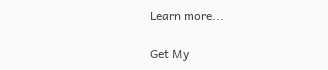Learn more...

Get My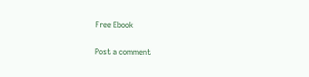Free Ebook

Post a comment